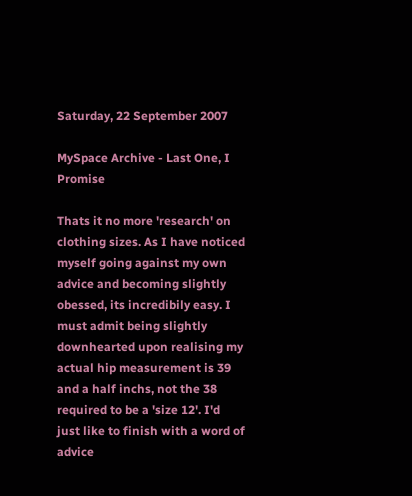Saturday, 22 September 2007

MySpace Archive - Last One, I Promise

Thats it no more 'research' on clothing sizes. As I have noticed myself going against my own advice and becoming slightly obessed, its incredibily easy. I must admit being slightly downhearted upon realising my actual hip measurement is 39 and a half inchs, not the 38 required to be a 'size 12'. I'd just like to finish with a word of advice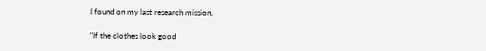I found on my last research mission.

"If the clothes look good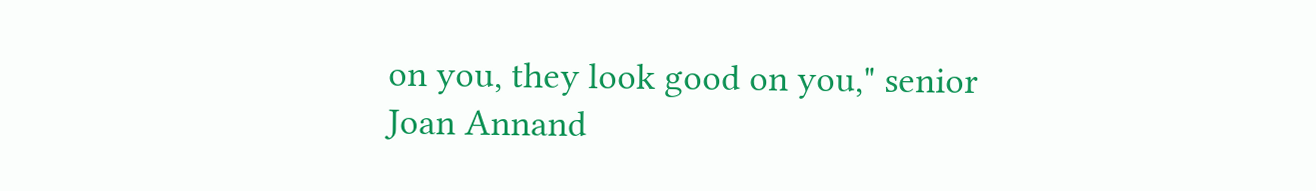on you, they look good on you," senior Joan Annand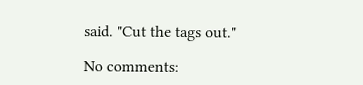said. "Cut the tags out."

No comments: